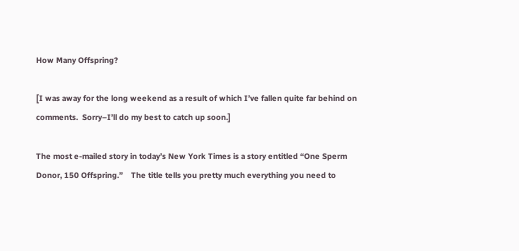How Many Offspring?

[I was away for the long weekend as a result of which I’ve fallen quite far behind on comments.  Sorry–I’ll do my best to catch up soon.]

The most e-mailed story in today’s New York Times is a story entitled “One Sperm Donor, 150 Offspring.”    The title tells you pretty much everything you need to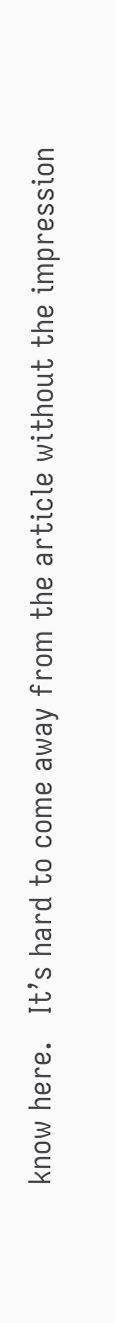know here.   It’s hard to come away from the article without the impression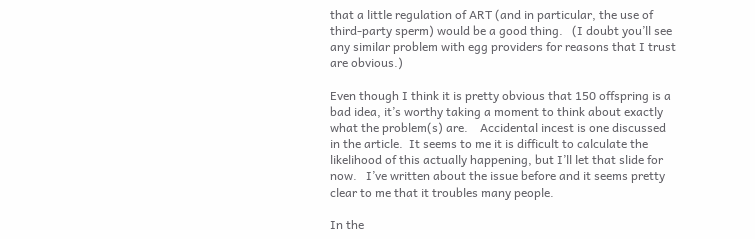that a little regulation of ART (and in particular, the use of third-party sperm) would be a good thing.   (I doubt you’ll see any similar problem with egg providers for reasons that I trust are obvious.)

Even though I think it is pretty obvious that 150 offspring is a bad idea, it’s worthy taking a moment to think about exactly what the problem(s) are.    Accidental incest is one discussed in the article.  It seems to me it is difficult to calculate the likelihood of this actually happening, but I’ll let that slide for now.   I’ve written about the issue before and it seems pretty clear to me that it troubles many people.

In the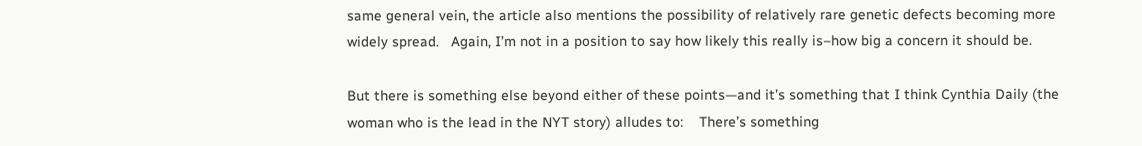same general vein, the article also mentions the possibility of relatively rare genetic defects becoming more widely spread.   Again, I’m not in a position to say how likely this really is–how big a concern it should be.

But there is something else beyond either of these points—and it’s something that I think Cynthia Daily (the woman who is the lead in the NYT story) alludes to:    There’s something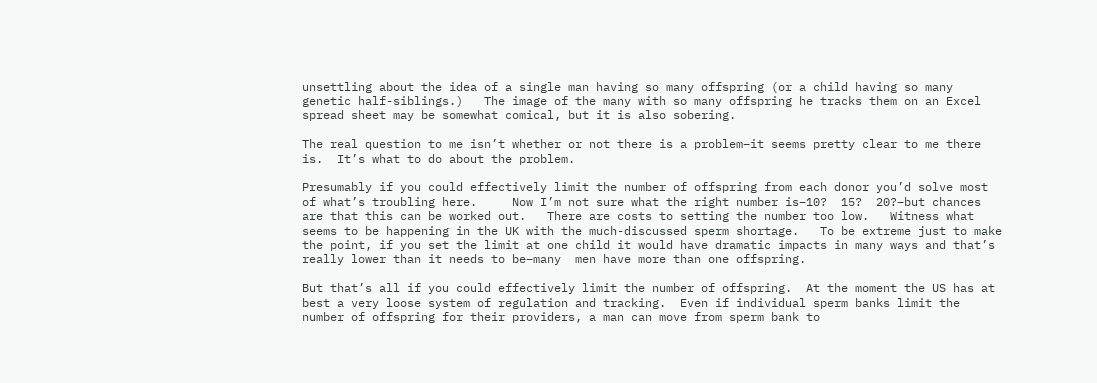unsettling about the idea of a single man having so many offspring (or a child having so many genetic half-siblings.)   The image of the many with so many offspring he tracks them on an Excel spread sheet may be somewhat comical, but it is also sobering.

The real question to me isn’t whether or not there is a problem–it seems pretty clear to me there is.  It’s what to do about the problem.

Presumably if you could effectively limit the number of offspring from each donor you’d solve most of what’s troubling here.     Now I’m not sure what the right number is–10?  15?  20?–but chances are that this can be worked out.   There are costs to setting the number too low.   Witness what seems to be happening in the UK with the much-discussed sperm shortage.   To be extreme just to make the point, if you set the limit at one child it would have dramatic impacts in many ways and that’s really lower than it needs to be–many  men have more than one offspring.

But that’s all if you could effectively limit the number of offspring.  At the moment the US has at best a very loose system of regulation and tracking.  Even if individual sperm banks limit the number of offspring for their providers, a man can move from sperm bank to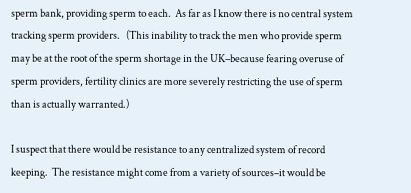sperm bank, providing sperm to each.  As far as I know there is no central system tracking sperm providers.   (This inability to track the men who provide sperm may be at the root of the sperm shortage in the UK–because fearing overuse of sperm providers, fertility clinics are more severely restricting the use of sperm than is actually warranted.)

I suspect that there would be resistance to any centralized system of record keeping.  The resistance might come from a variety of sources–it would be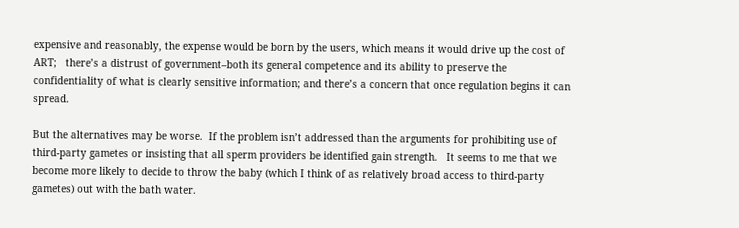expensive and reasonably, the expense would be born by the users, which means it would drive up the cost of ART;   there’s a distrust of government–both its general competence and its ability to preserve the confidentiality of what is clearly sensitive information; and there’s a concern that once regulation begins it can spread.

But the alternatives may be worse.  If the problem isn’t addressed than the arguments for prohibiting use of third-party gametes or insisting that all sperm providers be identified gain strength.   It seems to me that we become more likely to decide to throw the baby (which I think of as relatively broad access to third-party gametes) out with the bath water.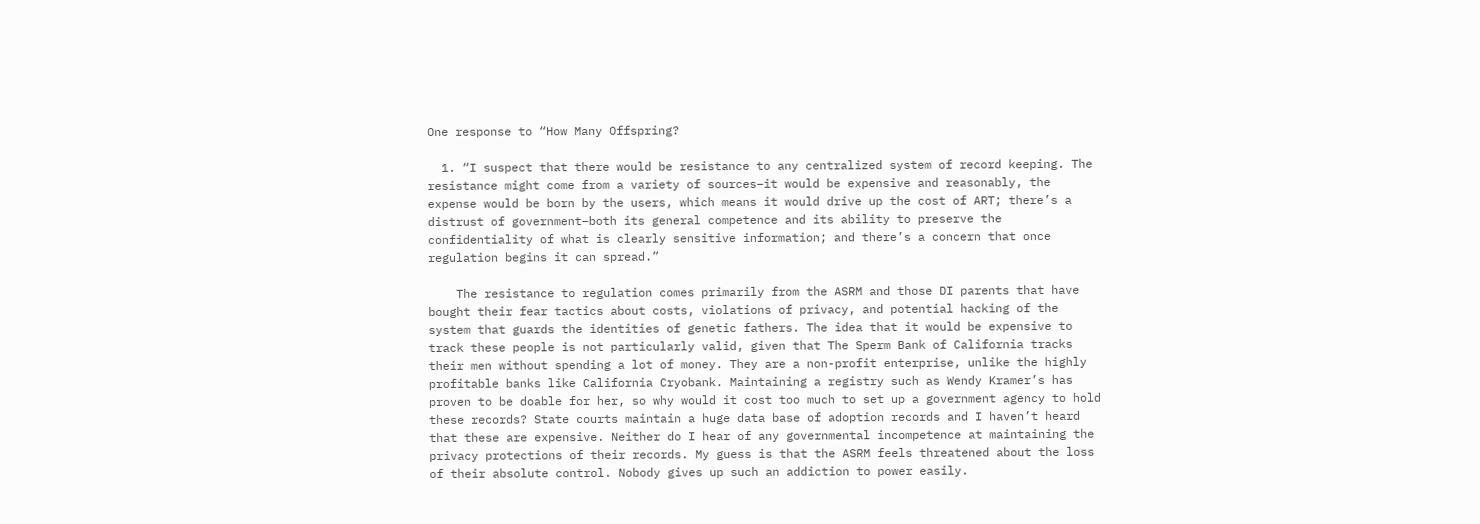One response to “How Many Offspring?

  1. “I suspect that there would be resistance to any centralized system of record keeping. The resistance might come from a variety of sources–it would be expensive and reasonably, the expense would be born by the users, which means it would drive up the cost of ART; there’s a distrust of government–both its general competence and its ability to preserve the confidentiality of what is clearly sensitive information; and there’s a concern that once regulation begins it can spread.”

    The resistance to regulation comes primarily from the ASRM and those DI parents that have bought their fear tactics about costs, violations of privacy, and potential hacking of the system that guards the identities of genetic fathers. The idea that it would be expensive to track these people is not particularly valid, given that The Sperm Bank of California tracks their men without spending a lot of money. They are a non-profit enterprise, unlike the highly profitable banks like California Cryobank. Maintaining a registry such as Wendy Kramer’s has proven to be doable for her, so why would it cost too much to set up a government agency to hold these records? State courts maintain a huge data base of adoption records and I haven’t heard that these are expensive. Neither do I hear of any governmental incompetence at maintaining the privacy protections of their records. My guess is that the ASRM feels threatened about the loss of their absolute control. Nobody gives up such an addiction to power easily.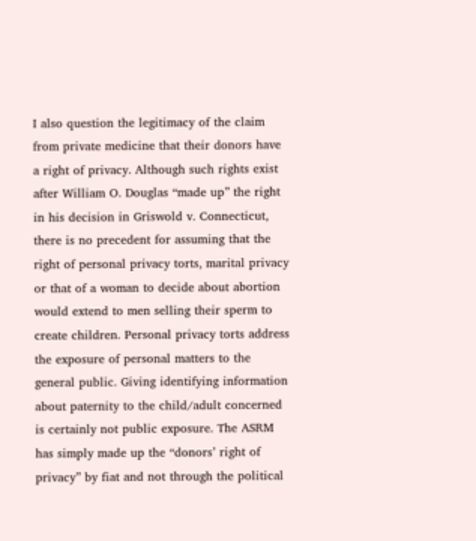I also question the legitimacy of the claim from private medicine that their donors have a right of privacy. Although such rights exist after William O. Douglas “made up” the right in his decision in Griswold v. Connecticut, there is no precedent for assuming that the right of personal privacy torts, marital privacy or that of a woman to decide about abortion would extend to men selling their sperm to create children. Personal privacy torts address the exposure of personal matters to the general public. Giving identifying information about paternity to the child/adult concerned is certainly not public exposure. The ASRM has simply made up the “donors’ right of privacy” by fiat and not through the political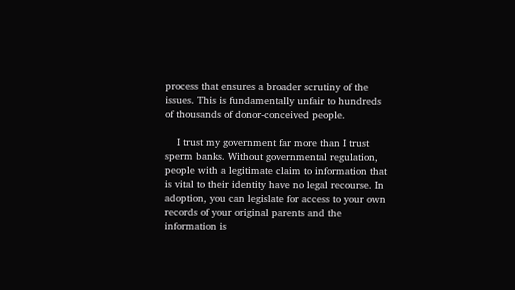process that ensures a broader scrutiny of the issues. This is fundamentally unfair to hundreds of thousands of donor-conceived people.

    I trust my government far more than I trust sperm banks. Without governmental regulation, people with a legitimate claim to information that is vital to their identity have no legal recourse. In adoption, you can legislate for access to your own records of your original parents and the information is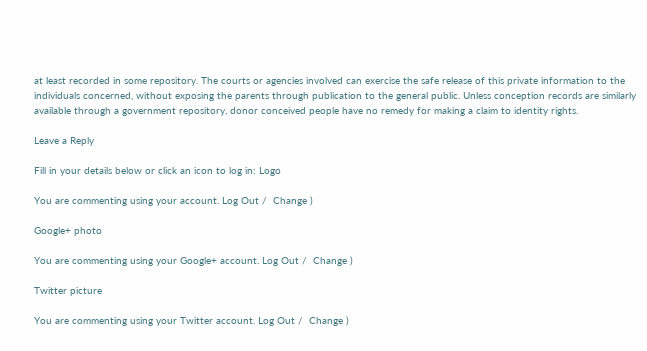at least recorded in some repository. The courts or agencies involved can exercise the safe release of this private information to the individuals concerned, without exposing the parents through publication to the general public. Unless conception records are similarly available through a government repository, donor conceived people have no remedy for making a claim to identity rights.

Leave a Reply

Fill in your details below or click an icon to log in: Logo

You are commenting using your account. Log Out /  Change )

Google+ photo

You are commenting using your Google+ account. Log Out /  Change )

Twitter picture

You are commenting using your Twitter account. Log Out /  Change )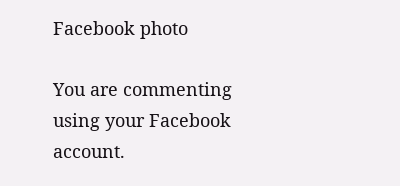Facebook photo

You are commenting using your Facebook account.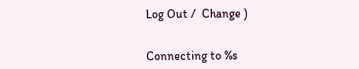Log Out /  Change )


Connecting to %s